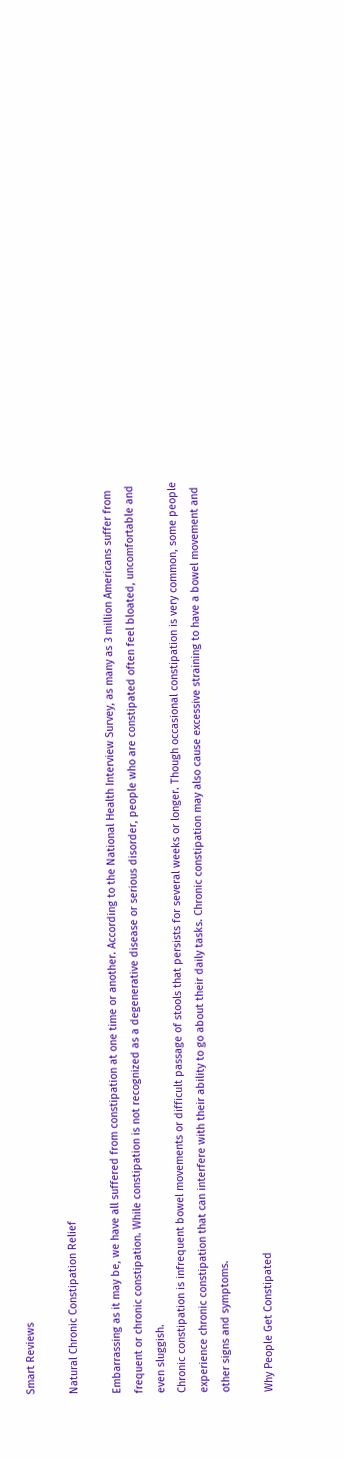Smart Reviews

Natural Chronic Constipation Relief

Embarrassing as it may be, we have all suffered from constipation at one time or another. According to the National Health Interview Survey, as many as 3 million Americans suffer from frequent or chronic constipation. While constipation is not recognized as a degenerative disease or serious disorder, people who are constipated often feel bloated, uncomfortable and even sluggish.
Chronic constipation is infrequent bowel movements or difficult passage of stools that persists for several weeks or longer. Though occasional constipation is very common, some people experience chronic constipation that can interfere with their ability to go about their daily tasks. Chronic constipation may also cause excessive straining to have a bowel movement and other signs and symptoms.

Why People Get Constipated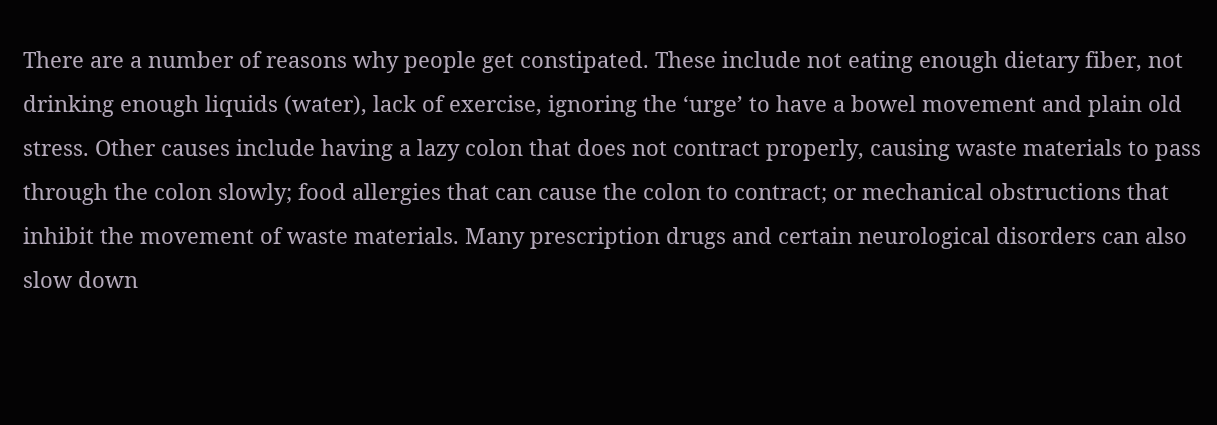There are a number of reasons why people get constipated. These include not eating enough dietary fiber, not drinking enough liquids (water), lack of exercise, ignoring the ‘urge’ to have a bowel movement and plain old stress. Other causes include having a lazy colon that does not contract properly, causing waste materials to pass through the colon slowly; food allergies that can cause the colon to contract; or mechanical obstructions that inhibit the movement of waste materials. Many prescription drugs and certain neurological disorders can also slow down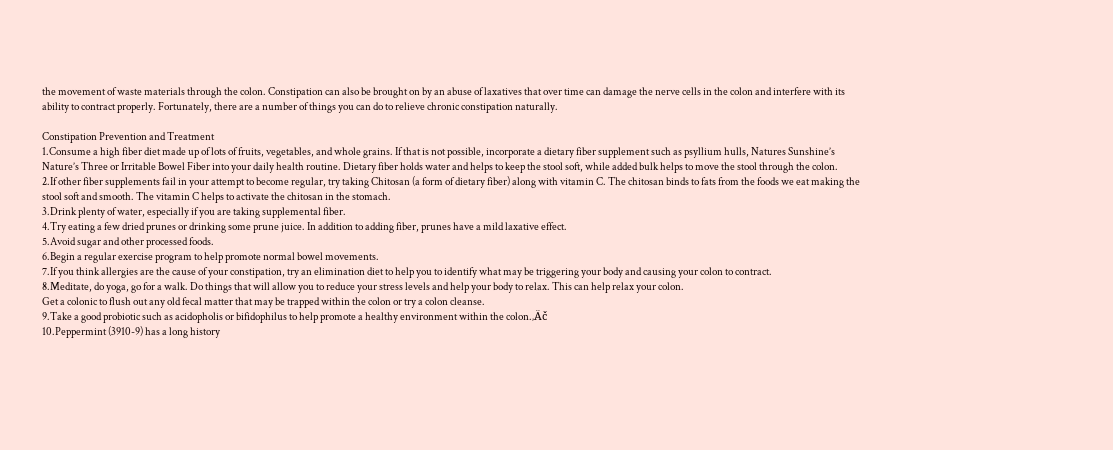the movement of waste materials through the colon. Constipation can also be brought on by an abuse of laxatives that over time can damage the nerve cells in the colon and interfere with its ability to contract properly. Fortunately, there are a number of things you can do to relieve chronic constipation naturally.

Constipation Prevention and Treatment
1.Consume a high fiber diet made up of lots of fruits, vegetables, and whole grains. If that is not possible, incorporate a dietary fiber supplement such as psyllium hulls, Natures Sunshine’s Nature’s Three or Irritable Bowel Fiber into your daily health routine. Dietary fiber holds water and helps to keep the stool soft, while added bulk helps to move the stool through the colon.
2.If other fiber supplements fail in your attempt to become regular, try taking Chitosan (a form of dietary fiber) along with vitamin C. The chitosan binds to fats from the foods we eat making the stool soft and smooth. The vitamin C helps to activate the chitosan in the stomach.
3.Drink plenty of water, especially if you are taking supplemental fiber.
4.Try eating a few dried prunes or drinking some prune juice. In addition to adding fiber, prunes have a mild laxative effect.
5.Avoid sugar and other processed foods.
6.Begin a regular exercise program to help promote normal bowel movements.
7.If you think allergies are the cause of your constipation, try an elimination diet to help you to identify what may be triggering your body and causing your colon to contract.
8.Meditate, do yoga, go for a walk. Do things that will allow you to reduce your stress levels and help your body to relax. This can help relax your colon.
Get a colonic to flush out any old fecal matter that may be trapped within the colon or try a colon cleanse.
9.Take a good probiotic such as acidopholis or bifidophilus to help promote a healthy environment within the colon.‚Äč
10.Peppermint (3910-9) has a long history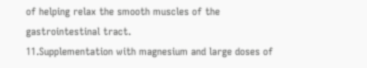of helping relax the smooth muscles of the gastrointestinal tract.
11.Supplementation with magnesium and large doses of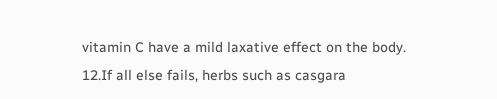vitamin C have a mild laxative effect on the body.
12.If all else fails, herbs such as casgara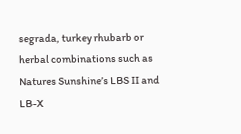segrada, turkey rhubarb or herbal combinations such as Natures Sunshine’s LBS II and LB-X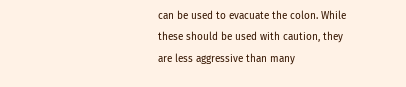can be used to evacuate the colon. While these should be used with caution, they are less aggressive than many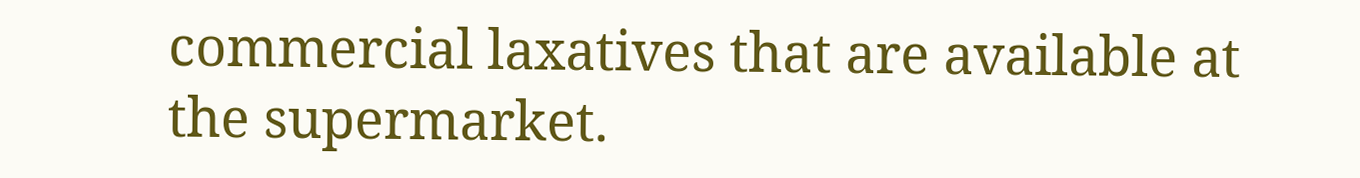commercial laxatives that are available at the supermarket.